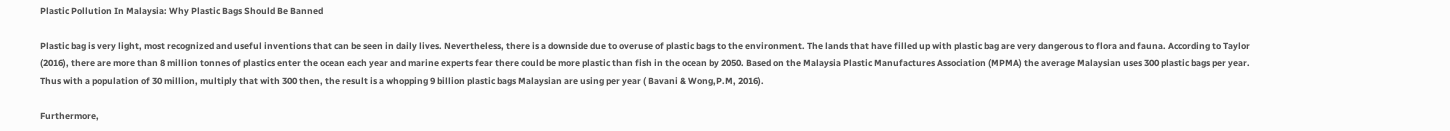Plastic Pollution In Malaysia: Why Plastic Bags Should Be Banned

Plastic bag is very light, most recognized and useful inventions that can be seen in daily lives. Nevertheless, there is a downside due to overuse of plastic bags to the environment. The lands that have filled up with plastic bag are very dangerous to flora and fauna. According to Taylor (2016), there are more than 8 million tonnes of plastics enter the ocean each year and marine experts fear there could be more plastic than fish in the ocean by 2050. Based on the Malaysia Plastic Manufactures Association (MPMA) the average Malaysian uses 300 plastic bags per year. Thus with a population of 30 million, multiply that with 300 then, the result is a whopping 9 billion plastic bags Malaysian are using per year ( Bavani & Wong,P.M, 2016).

Furthermore,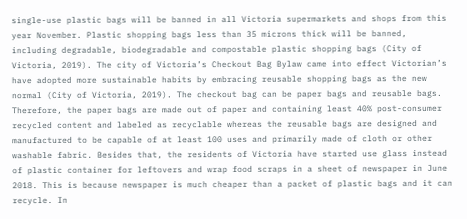single-use plastic bags will be banned in all Victoria supermarkets and shops from this year November. Plastic shopping bags less than 35 microns thick will be banned, including degradable, biodegradable and compostable plastic shopping bags (City of Victoria, 2019). The city of Victoria’s Checkout Bag Bylaw came into effect Victorian’s have adopted more sustainable habits by embracing reusable shopping bags as the new normal (City of Victoria, 2019). The checkout bag can be paper bags and reusable bags. Therefore, the paper bags are made out of paper and containing least 40% post-consumer recycled content and labeled as recyclable whereas the reusable bags are designed and manufactured to be capable of at least 100 uses and primarily made of cloth or other washable fabric. Besides that, the residents of Victoria have started use glass instead of plastic container for leftovers and wrap food scraps in a sheet of newspaper in June 2018. This is because newspaper is much cheaper than a packet of plastic bags and it can recycle. In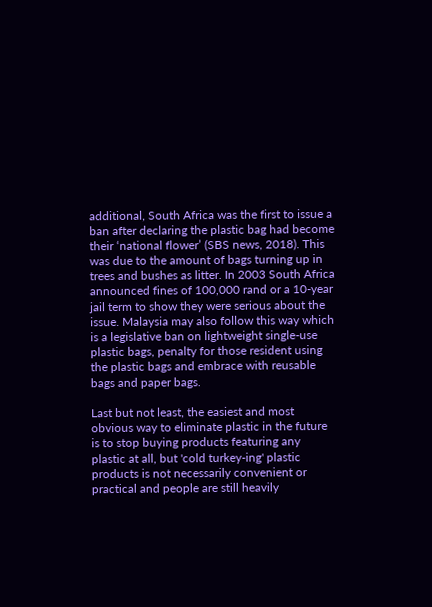additional, South Africa was the first to issue a ban after declaring the plastic bag had become their ‘national flower’ (SBS news, 2018). This was due to the amount of bags turning up in trees and bushes as litter. In 2003 South Africa announced fines of 100,000 rand or a 10-year jail term to show they were serious about the issue. Malaysia may also follow this way which is a legislative ban on lightweight single-use plastic bags, penalty for those resident using the plastic bags and embrace with reusable bags and paper bags.

Last but not least, the easiest and most obvious way to eliminate plastic in the future is to stop buying products featuring any plastic at all, but 'cold turkey-ing' plastic products is not necessarily convenient or practical and people are still heavily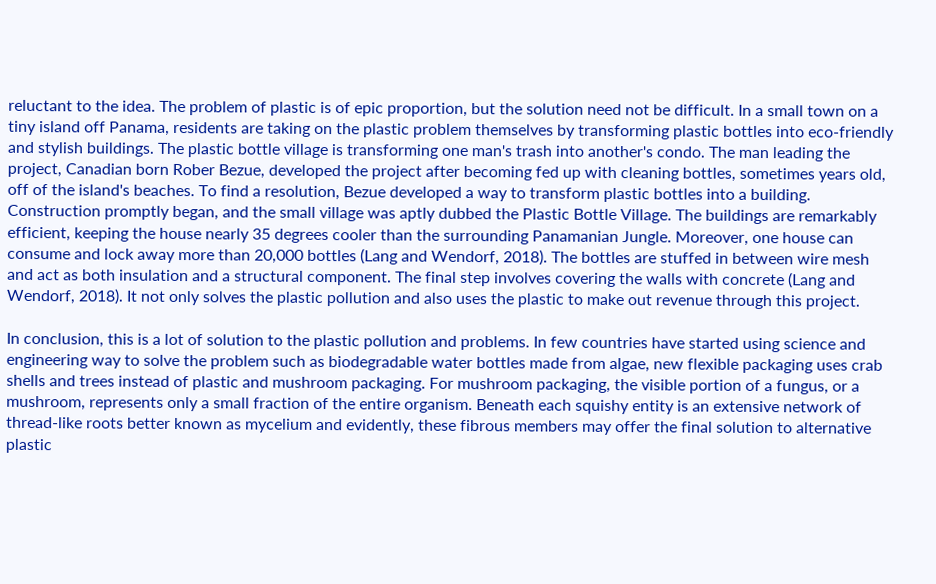reluctant to the idea. The problem of plastic is of epic proportion, but the solution need not be difficult. In a small town on a tiny island off Panama, residents are taking on the plastic problem themselves by transforming plastic bottles into eco-friendly and stylish buildings. The plastic bottle village is transforming one man's trash into another's condo. The man leading the project, Canadian born Rober Bezue, developed the project after becoming fed up with cleaning bottles, sometimes years old, off of the island's beaches. To find a resolution, Bezue developed a way to transform plastic bottles into a building. Construction promptly began, and the small village was aptly dubbed the Plastic Bottle Village. The buildings are remarkably efficient, keeping the house nearly 35 degrees cooler than the surrounding Panamanian Jungle. Moreover, one house can consume and lock away more than 20,000 bottles (Lang and Wendorf, 2018). The bottles are stuffed in between wire mesh and act as both insulation and a structural component. The final step involves covering the walls with concrete (Lang and Wendorf, 2018). It not only solves the plastic pollution and also uses the plastic to make out revenue through this project.

In conclusion, this is a lot of solution to the plastic pollution and problems. In few countries have started using science and engineering way to solve the problem such as biodegradable water bottles made from algae, new flexible packaging uses crab shells and trees instead of plastic and mushroom packaging. For mushroom packaging, the visible portion of a fungus, or a mushroom, represents only a small fraction of the entire organism. Beneath each squishy entity is an extensive network of thread-like roots better known as mycelium and evidently, these fibrous members may offer the final solution to alternative plastic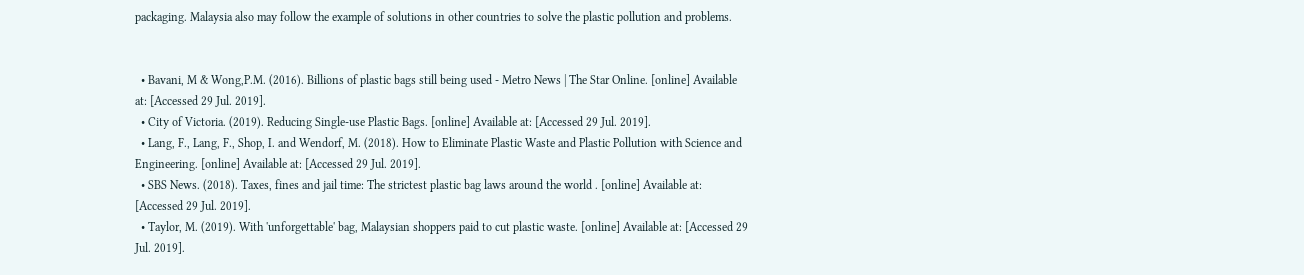packaging. Malaysia also may follow the example of solutions in other countries to solve the plastic pollution and problems.


  • Bavani, M & Wong,P.M. (2016). Billions of plastic bags still being used - Metro News | The Star Online. [online] Available at: [Accessed 29 Jul. 2019].
  • City of Victoria. (2019). Reducing Single-use Plastic Bags. [online] Available at: [Accessed 29 Jul. 2019].
  • Lang, F., Lang, F., Shop, I. and Wendorf, M. (2018). How to Eliminate Plastic Waste and Plastic Pollution with Science and Engineering. [online] Available at: [Accessed 29 Jul. 2019].
  • SBS News. (2018). Taxes, fines and jail time: The strictest plastic bag laws around the world . [online] Available at: [Accessed 29 Jul. 2019].
  • Taylor, M. (2019). With 'unforgettable' bag, Malaysian shoppers paid to cut plastic waste. [online] Available at: [Accessed 29 Jul. 2019].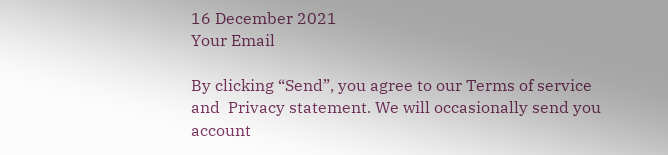16 December 2021
Your Email

By clicking “Send”, you agree to our Terms of service and  Privacy statement. We will occasionally send you account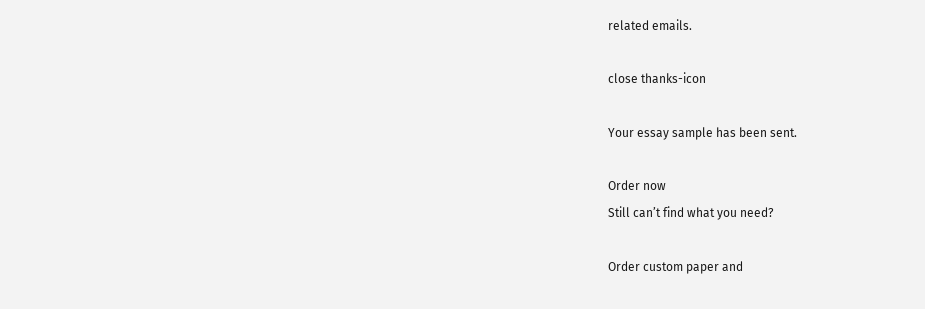related emails.

close thanks-icon

Your essay sample has been sent.

Order now
Still can’t find what you need?

Order custom paper and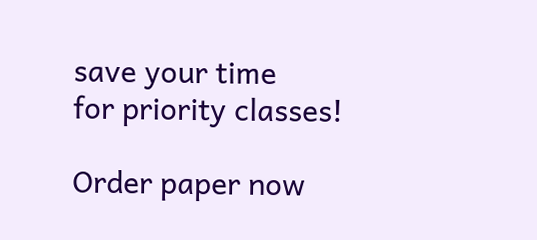save your time
for priority classes!

Order paper now